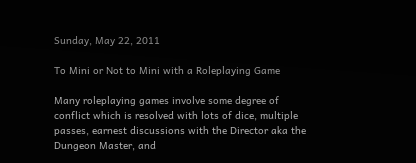Sunday, May 22, 2011

To Mini or Not to Mini with a Roleplaying Game

Many roleplaying games involve some degree of conflict which is resolved with lots of dice, multiple passes, earnest discussions with the Director aka the Dungeon Master, and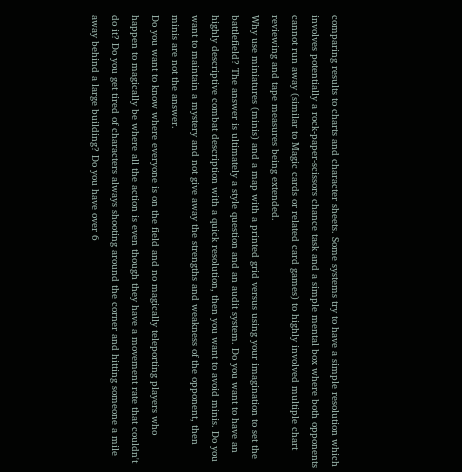comparing results to charts and character sheets. Some systems try to have a simple resolution which involves potentially a rock-paper-scissors chance task and a simple mental box where both opponents cannot run away (similar to Magic cards or related card games) to highly involved multiple chart reviewing and tape measures being extended.
Why use miniatures (minis) and a map with a printed grid versus using your imagination to set the battlefield? The answer is ultimately a style question and an audit system. Do you want to have an highly descriptive combat description with a quick resolution, then you want to avoid minis. Do you want to maintain a mystery and not give away the strengths and weakness of the opponent, then minis are not the answer.
Do you want to know where everyone is on the field and no magically teleporting players who happen to magically be where all the action is even though they have a movement rate that couldn't do it? Do you get tired of characters always shooting around the corner and hitting someone a mile away behind a large building? Do you have over 6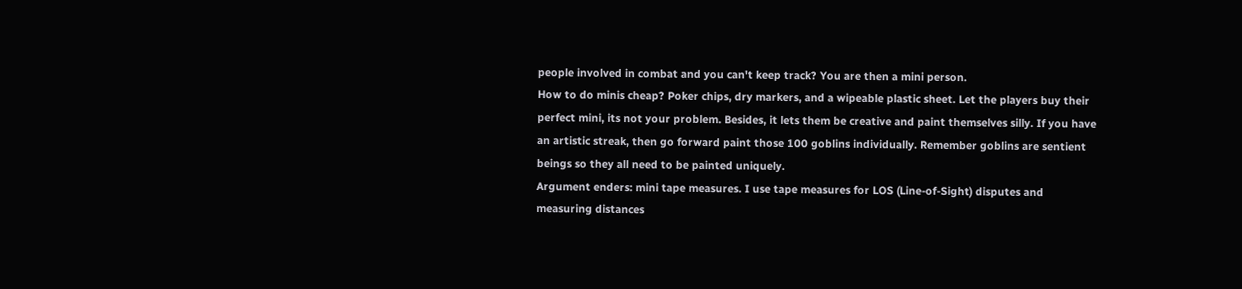people involved in combat and you can't keep track? You are then a mini person.
How to do minis cheap? Poker chips, dry markers, and a wipeable plastic sheet. Let the players buy their perfect mini, its not your problem. Besides, it lets them be creative and paint themselves silly. If you have an artistic streak, then go forward paint those 100 goblins individually. Remember goblins are sentient beings so they all need to be painted uniquely.
Argument enders: mini tape measures. I use tape measures for LOS (Line-of-Sight) disputes and measuring distances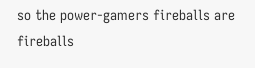so the power-gamers fireballs are fireballs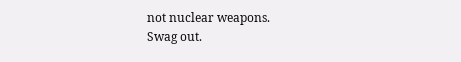not nuclear weapons.
Swag out.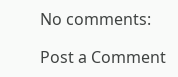No comments:

Post a Comment